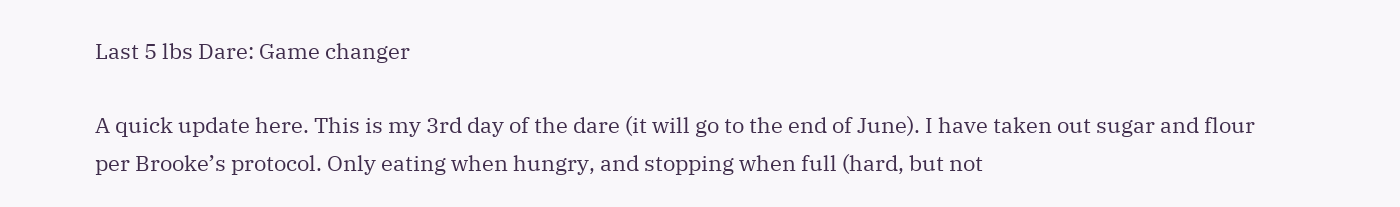Last 5 lbs Dare: Game changer

A quick update here. This is my 3rd day of the dare (it will go to the end of June). I have taken out sugar and flour per Brooke’s protocol. Only eating when hungry, and stopping when full (hard, but not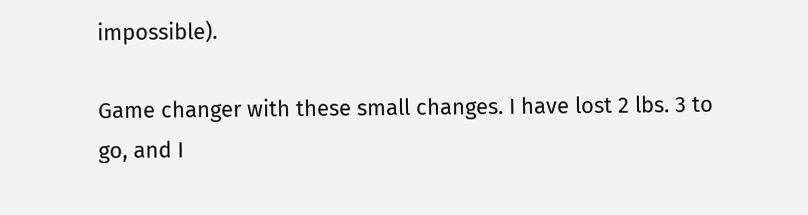impossible).

Game changer with these small changes. I have lost 2 lbs. 3 to go, and I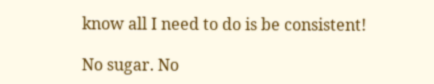know all I need to do is be consistent!

No sugar. No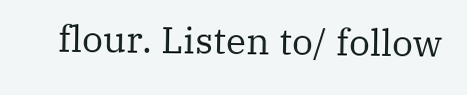flour. Listen to/ follow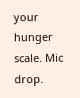your hunger scale. Mic drop.